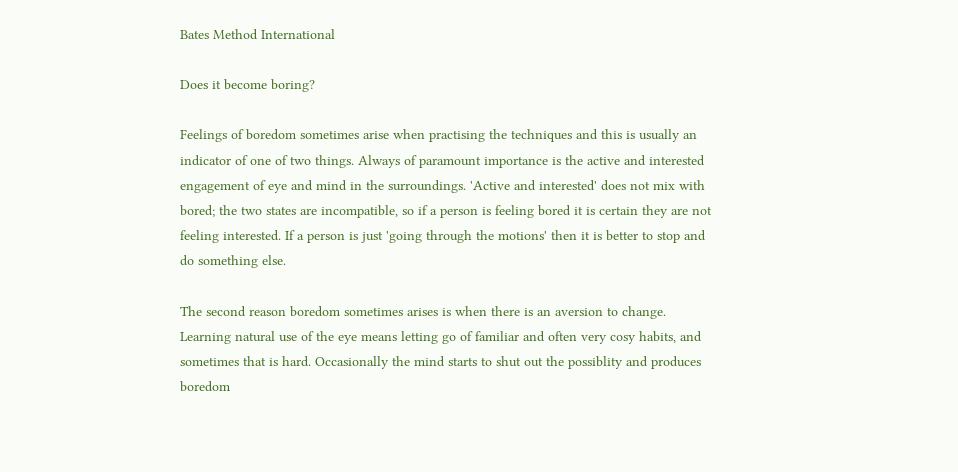Bates Method International

Does it become boring?

Feelings of boredom sometimes arise when practising the techniques and this is usually an indicator of one of two things. Always of paramount importance is the active and interested engagement of eye and mind in the surroundings. 'Active and interested' does not mix with bored; the two states are incompatible, so if a person is feeling bored it is certain they are not feeling interested. If a person is just 'going through the motions' then it is better to stop and do something else.

The second reason boredom sometimes arises is when there is an aversion to change. Learning natural use of the eye means letting go of familiar and often very cosy habits, and sometimes that is hard. Occasionally the mind starts to shut out the possiblity and produces boredom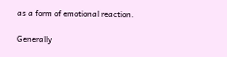as a form of emotional reaction.

Generally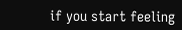if you start feeling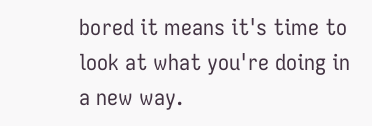bored it means it's time to look at what you're doing in a new way.